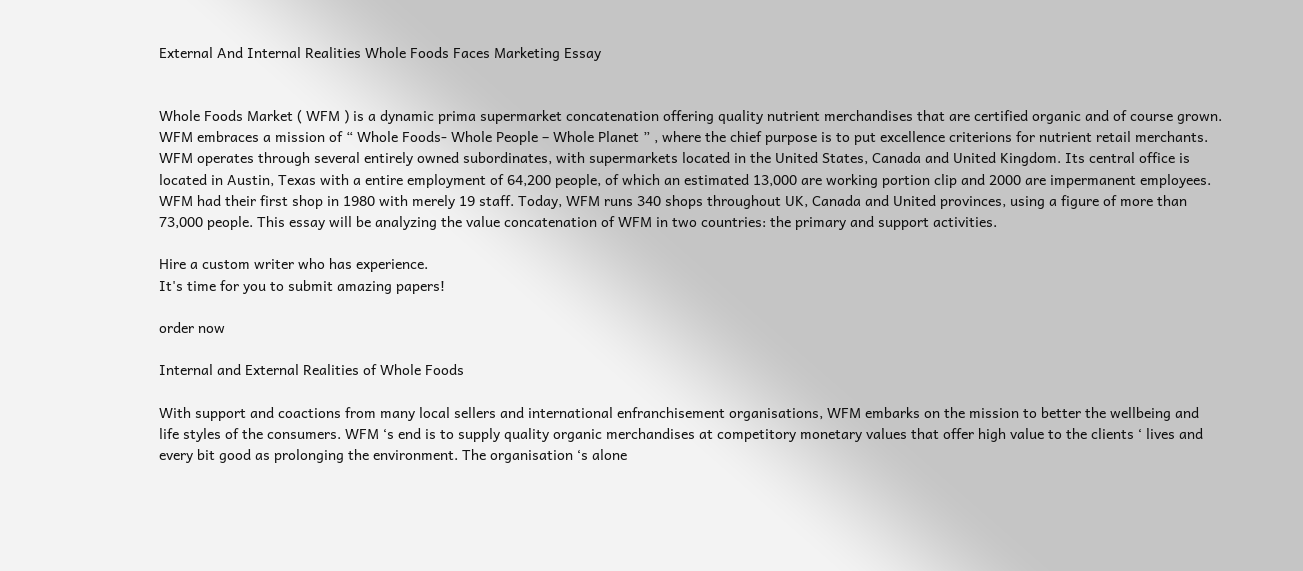External And Internal Realities Whole Foods Faces Marketing Essay


Whole Foods Market ( WFM ) is a dynamic prima supermarket concatenation offering quality nutrient merchandises that are certified organic and of course grown. WFM embraces a mission of “ Whole Foods- Whole People – Whole Planet ” , where the chief purpose is to put excellence criterions for nutrient retail merchants. WFM operates through several entirely owned subordinates, with supermarkets located in the United States, Canada and United Kingdom. Its central office is located in Austin, Texas with a entire employment of 64,200 people, of which an estimated 13,000 are working portion clip and 2000 are impermanent employees. WFM had their first shop in 1980 with merely 19 staff. Today, WFM runs 340 shops throughout UK, Canada and United provinces, using a figure of more than 73,000 people. This essay will be analyzing the value concatenation of WFM in two countries: the primary and support activities.

Hire a custom writer who has experience.
It's time for you to submit amazing papers!

order now

Internal and External Realities of Whole Foods

With support and coactions from many local sellers and international enfranchisement organisations, WFM embarks on the mission to better the wellbeing and life styles of the consumers. WFM ‘s end is to supply quality organic merchandises at competitory monetary values that offer high value to the clients ‘ lives and every bit good as prolonging the environment. The organisation ‘s alone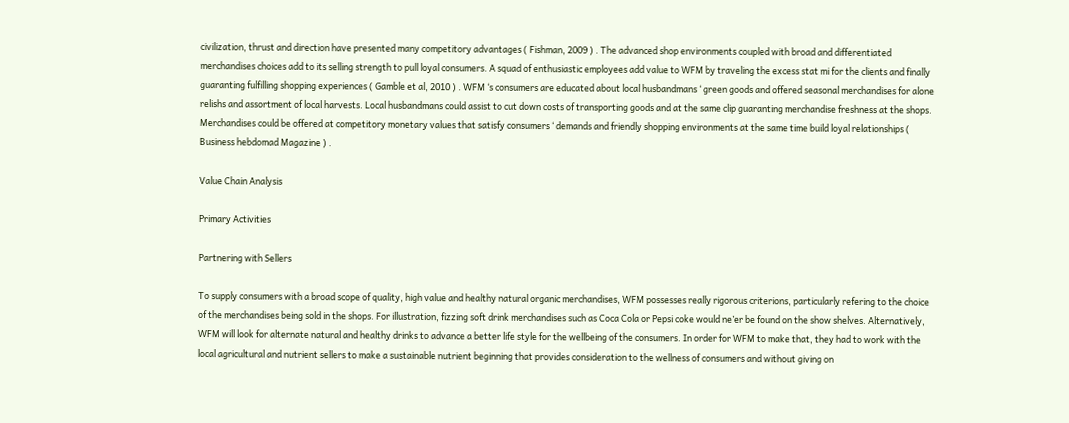civilization, thrust and direction have presented many competitory advantages ( Fishman, 2009 ) . The advanced shop environments coupled with broad and differentiated merchandises choices add to its selling strength to pull loyal consumers. A squad of enthusiastic employees add value to WFM by traveling the excess stat mi for the clients and finally guaranting fulfilling shopping experiences ( Gamble et al, 2010 ) . WFM ‘s consumers are educated about local husbandmans ‘ green goods and offered seasonal merchandises for alone relishs and assortment of local harvests. Local husbandmans could assist to cut down costs of transporting goods and at the same clip guaranting merchandise freshness at the shops. Merchandises could be offered at competitory monetary values that satisfy consumers ‘ demands and friendly shopping environments at the same time build loyal relationships ( Business hebdomad Magazine ) .

Value Chain Analysis

Primary Activities

Partnering with Sellers

To supply consumers with a broad scope of quality, high value and healthy natural organic merchandises, WFM possesses really rigorous criterions, particularly refering to the choice of the merchandises being sold in the shops. For illustration, fizzing soft drink merchandises such as Coca Cola or Pepsi coke would ne’er be found on the show shelves. Alternatively, WFM will look for alternate natural and healthy drinks to advance a better life style for the wellbeing of the consumers. In order for WFM to make that, they had to work with the local agricultural and nutrient sellers to make a sustainable nutrient beginning that provides consideration to the wellness of consumers and without giving on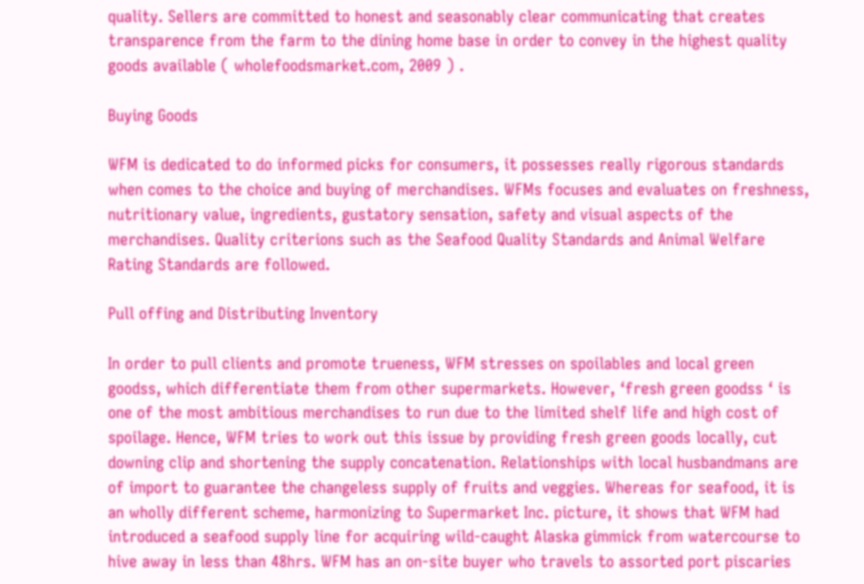quality. Sellers are committed to honest and seasonably clear communicating that creates transparence from the farm to the dining home base in order to convey in the highest quality goods available ( wholefoodsmarket.com, 2009 ) .

Buying Goods

WFM is dedicated to do informed picks for consumers, it possesses really rigorous standards when comes to the choice and buying of merchandises. WFMs focuses and evaluates on freshness, nutritionary value, ingredients, gustatory sensation, safety and visual aspects of the merchandises. Quality criterions such as the Seafood Quality Standards and Animal Welfare Rating Standards are followed.

Pull offing and Distributing Inventory

In order to pull clients and promote trueness, WFM stresses on spoilables and local green goodss, which differentiate them from other supermarkets. However, ‘fresh green goodss ‘ is one of the most ambitious merchandises to run due to the limited shelf life and high cost of spoilage. Hence, WFM tries to work out this issue by providing fresh green goods locally, cut downing clip and shortening the supply concatenation. Relationships with local husbandmans are of import to guarantee the changeless supply of fruits and veggies. Whereas for seafood, it is an wholly different scheme, harmonizing to Supermarket Inc. picture, it shows that WFM had introduced a seafood supply line for acquiring wild-caught Alaska gimmick from watercourse to hive away in less than 48hrs. WFM has an on-site buyer who travels to assorted port piscaries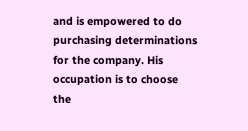and is empowered to do purchasing determinations for the company. His occupation is to choose the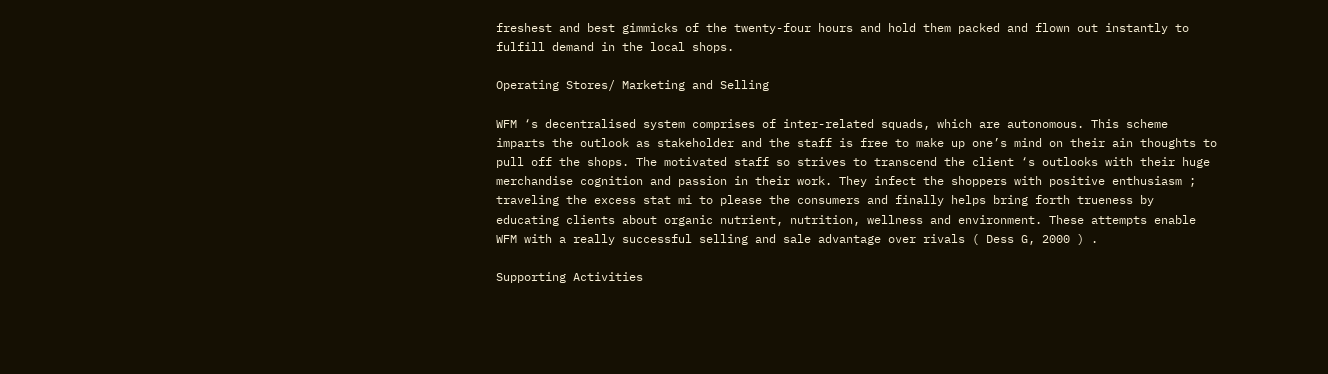freshest and best gimmicks of the twenty-four hours and hold them packed and flown out instantly to fulfill demand in the local shops.

Operating Stores/ Marketing and Selling

WFM ‘s decentralised system comprises of inter-related squads, which are autonomous. This scheme imparts the outlook as stakeholder and the staff is free to make up one’s mind on their ain thoughts to pull off the shops. The motivated staff so strives to transcend the client ‘s outlooks with their huge merchandise cognition and passion in their work. They infect the shoppers with positive enthusiasm ; traveling the excess stat mi to please the consumers and finally helps bring forth trueness by educating clients about organic nutrient, nutrition, wellness and environment. These attempts enable WFM with a really successful selling and sale advantage over rivals ( Dess G, 2000 ) .

Supporting Activities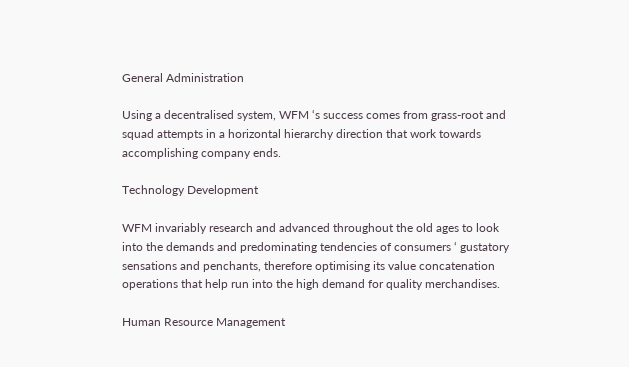General Administration

Using a decentralised system, WFM ‘s success comes from grass-root and squad attempts in a horizontal hierarchy direction that work towards accomplishing company ends.

Technology Development

WFM invariably research and advanced throughout the old ages to look into the demands and predominating tendencies of consumers ‘ gustatory sensations and penchants, therefore optimising its value concatenation operations that help run into the high demand for quality merchandises.

Human Resource Management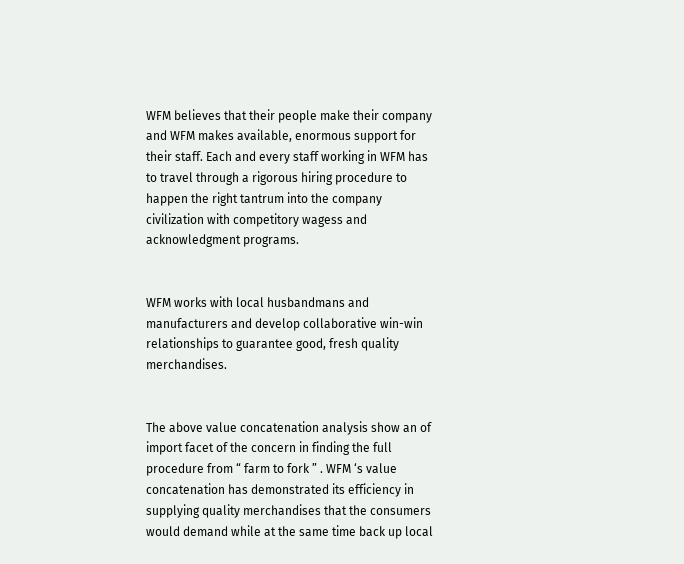WFM believes that their people make their company and WFM makes available, enormous support for their staff. Each and every staff working in WFM has to travel through a rigorous hiring procedure to happen the right tantrum into the company civilization with competitory wagess and acknowledgment programs.


WFM works with local husbandmans and manufacturers and develop collaborative win-win relationships to guarantee good, fresh quality merchandises.


The above value concatenation analysis show an of import facet of the concern in finding the full procedure from “ farm to fork ” . WFM ‘s value concatenation has demonstrated its efficiency in supplying quality merchandises that the consumers would demand while at the same time back up local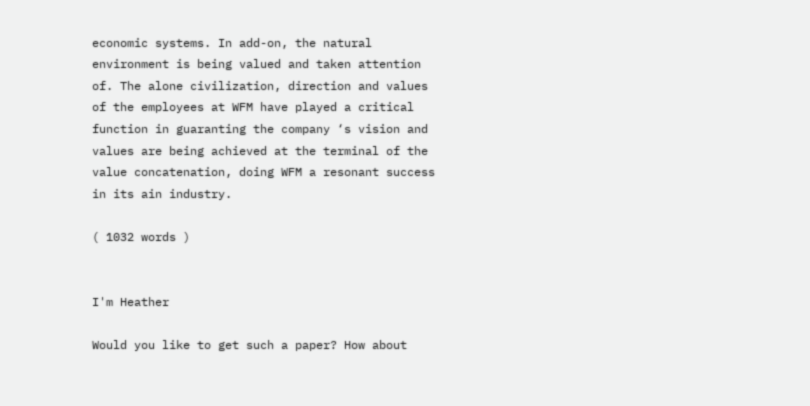economic systems. In add-on, the natural environment is being valued and taken attention of. The alone civilization, direction and values of the employees at WFM have played a critical function in guaranting the company ‘s vision and values are being achieved at the terminal of the value concatenation, doing WFM a resonant success in its ain industry.

( 1032 words )


I'm Heather

Would you like to get such a paper? How about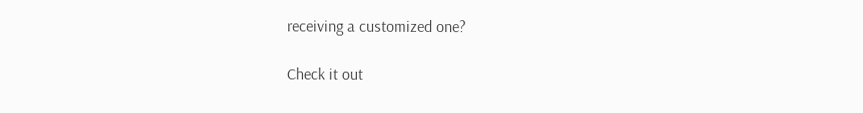receiving a customized one?

Check it out